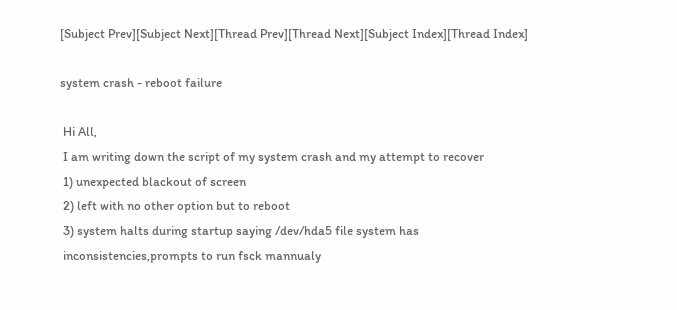[Subject Prev][Subject Next][Thread Prev][Thread Next][Subject Index][Thread Index]

system crash - reboot failure

 Hi All,
 I am writing down the script of my system crash and my attempt to recover
 1) unexpected blackout of screen
 2) left with no other option but to reboot
 3) system halts during startup saying /dev/hda5 file system has
 inconsistencies,prompts to run fsck mannualy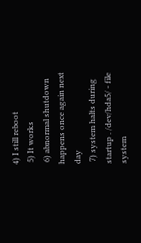4) I still reboot
 5) It works
 6) abnormal shutdown happens once again next day
 7) system halts during startup . /dev/hda5/ - file system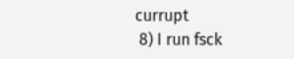currupt
 8) I run fsck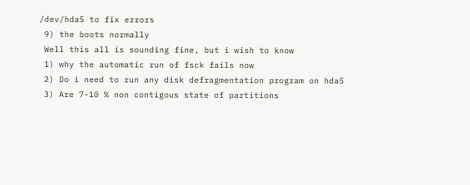/dev/hda5 to fix errors
 9) the boots normally
 Well this all is sounding fine, but i wish to know
 1) why the automatic run of fsck fails now
 2) Do i need to run any disk defragmentation program on hda5
 3) Are 7-10 % non contigous state of partitions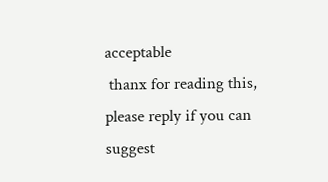acceptable
 thanx for reading this, please reply if you can suggest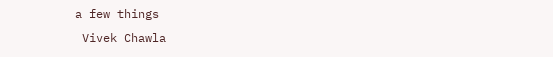a few things
 Vivek Chawla